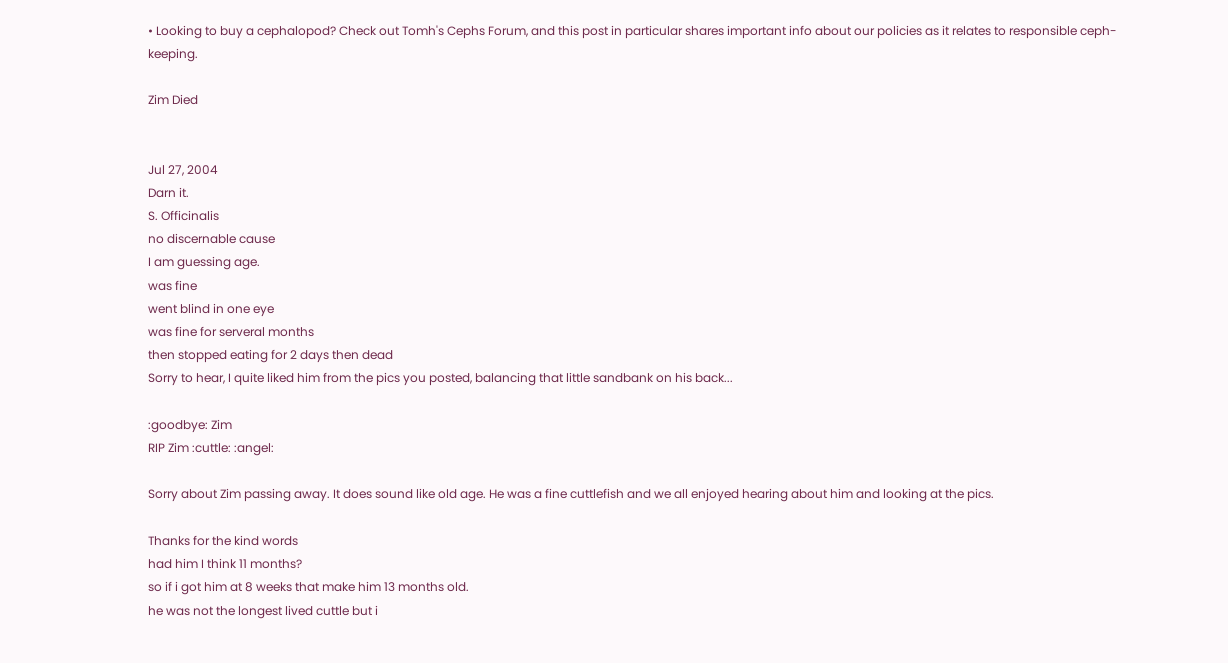• Looking to buy a cephalopod? Check out Tomh's Cephs Forum, and this post in particular shares important info about our policies as it relates to responsible ceph-keeping.

Zim Died


Jul 27, 2004
Darn it.
S. Officinalis
no discernable cause
I am guessing age.
was fine
went blind in one eye
was fine for serveral months
then stopped eating for 2 days then dead
Sorry to hear, I quite liked him from the pics you posted, balancing that little sandbank on his back...

:goodbye: Zim
RIP Zim :cuttle: :angel:

Sorry about Zim passing away. It does sound like old age. He was a fine cuttlefish and we all enjoyed hearing about him and looking at the pics.

Thanks for the kind words
had him I think 11 months?
so if i got him at 8 weeks that make him 13 months old.
he was not the longest lived cuttle but i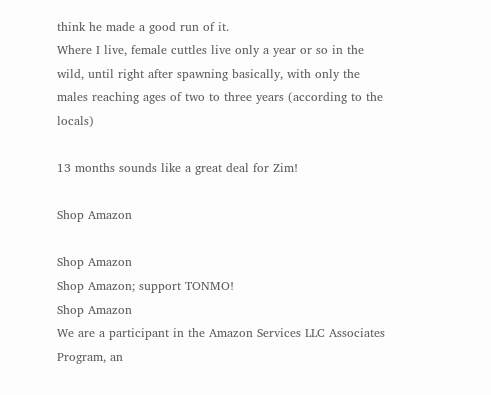think he made a good run of it.
Where I live, female cuttles live only a year or so in the wild, until right after spawning basically, with only the males reaching ages of two to three years (according to the locals)

13 months sounds like a great deal for Zim!

Shop Amazon

Shop Amazon
Shop Amazon; support TONMO!
Shop Amazon
We are a participant in the Amazon Services LLC Associates Program, an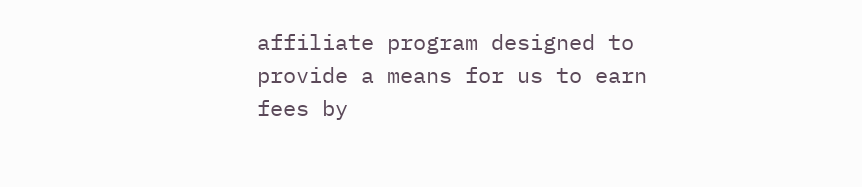affiliate program designed to provide a means for us to earn fees by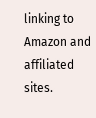linking to Amazon and affiliated sites.